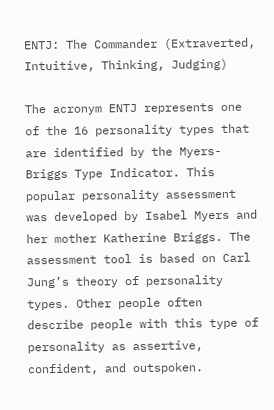ENTJ: The Commander (Extraverted, Intuitive, Thinking, Judging)

The acronym ENTJ represents one of the 16 personality types that are identified by the Myers-Briggs Type Indicator. This popular personality assessment was developed by Isabel Myers and her mother Katherine Briggs. The assessment tool is based on Carl Jung’s theory of personality types. Other people often describe people with this type of personality as assertive, confident, and outspoken.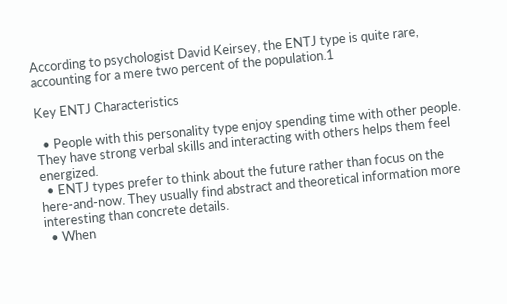According to psychologist David Keirsey, the ENTJ type is quite rare, accounting for a mere two percent of the population.1

Key ENTJ Characteristics

  • People with this personality type enjoy spending time with other people. They have strong verbal skills and interacting with others helps them feel energized.
  • ENTJ types prefer to think about the future rather than focus on the here-and-now. They usually find abstract and theoretical information more interesting than concrete details.
  • When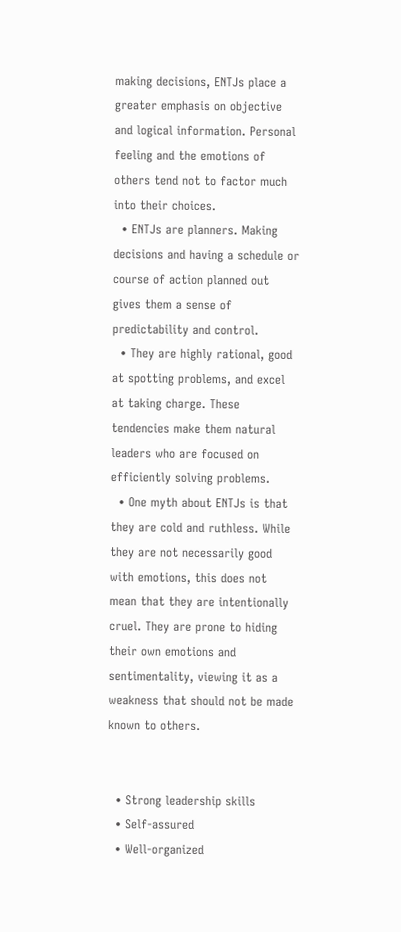making decisions, ENTJs place a greater emphasis on objective and logical information. Personal feeling and the emotions of others tend not to factor much into their choices.
  • ENTJs are planners. Making decisions and having a schedule or course of action planned out gives them a sense of predictability and control.
  • They are highly rational, good at spotting problems, and excel at taking charge. These tendencies make them natural leaders who are focused on efficiently solving problems.
  • One myth about ENTJs is that they are cold and ruthless. While they are not necessarily good with emotions, this does not mean that they are intentionally cruel. They are prone to hiding their own emotions and sentimentality, viewing it as a weakness that should not be made known to others.


  • Strong leadership skills
  • Self-assured
  • Well-organized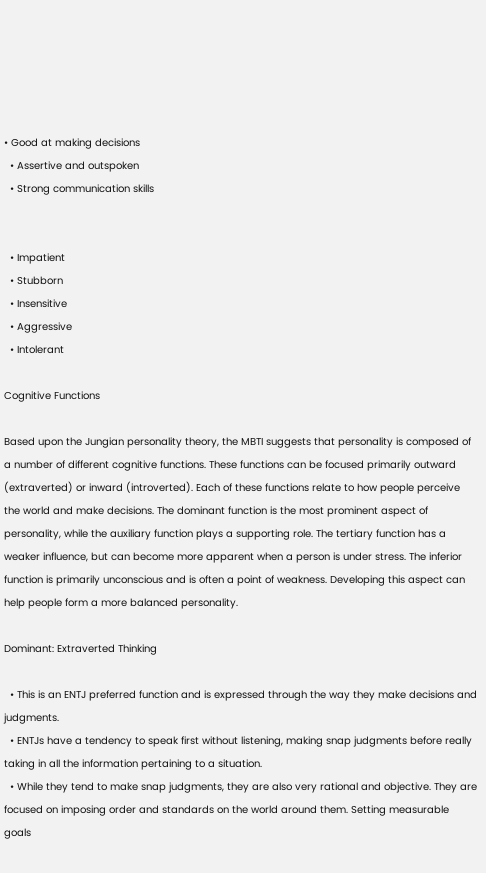• Good at making decisions
  • Assertive and outspoken
  • Strong communication skills


  • Impatient
  • Stubborn
  • Insensitive
  • Aggressive
  • Intolerant

Cognitive Functions

Based upon the Jungian personality theory, the MBTI suggests that personality is composed of a number of different cognitive functions. These functions can be focused primarily outward (extraverted) or inward (introverted). Each of these functions relate to how people perceive the world and make decisions. The dominant function is the most prominent aspect of personality, while the auxiliary function plays a supporting role. The tertiary function has a weaker influence, but can become more apparent when a person is under stress. The inferior function is primarily unconscious and is often a point of weakness. Developing this aspect can help people form a more balanced personality.

Dominant: Extraverted Thinking

  • This is an ENTJ preferred function and is expressed through the way they make decisions and judgments.
  • ENTJs have a tendency to speak first without listening, making snap judgments before really taking in all the information pertaining to a situation.
  • While they tend to make snap judgments, they are also very rational and objective. They are focused on imposing order and standards on the world around them. Setting measurable goals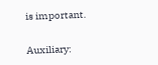is important.

Auxiliary: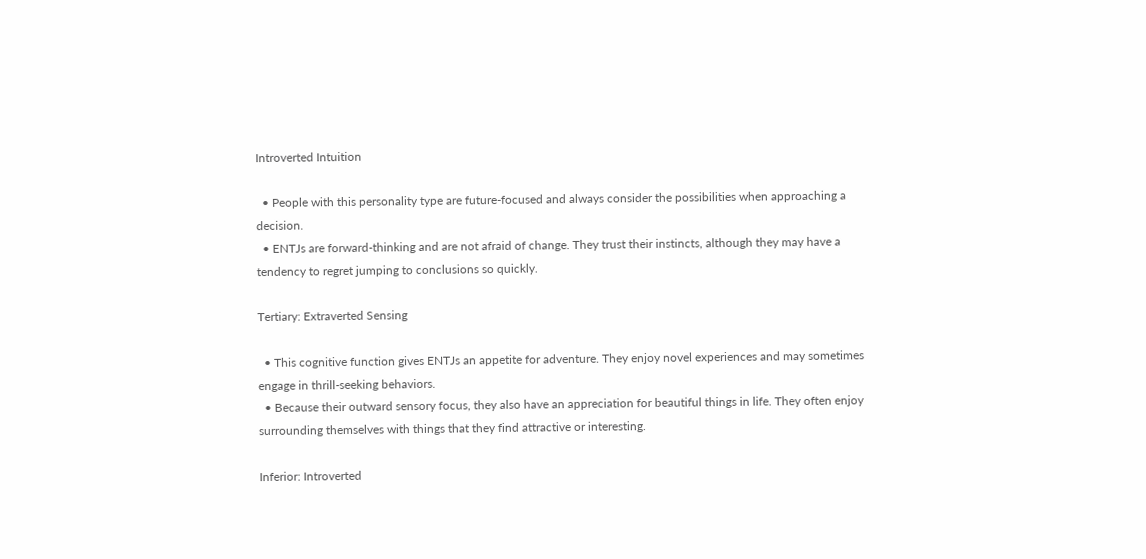Introverted Intuition

  • People with this personality type are future-focused and always consider the possibilities when approaching a decision.
  • ENTJs are forward-thinking and are not afraid of change. They trust their instincts, although they may have a tendency to regret jumping to conclusions so quickly.

Tertiary: Extraverted Sensing

  • This cognitive function gives ENTJs an appetite for adventure. They enjoy novel experiences and may sometimes engage in thrill-seeking behaviors.
  • Because their outward sensory focus, they also have an appreciation for beautiful things in life. They often enjoy surrounding themselves with things that they find attractive or interesting.

Inferior: Introverted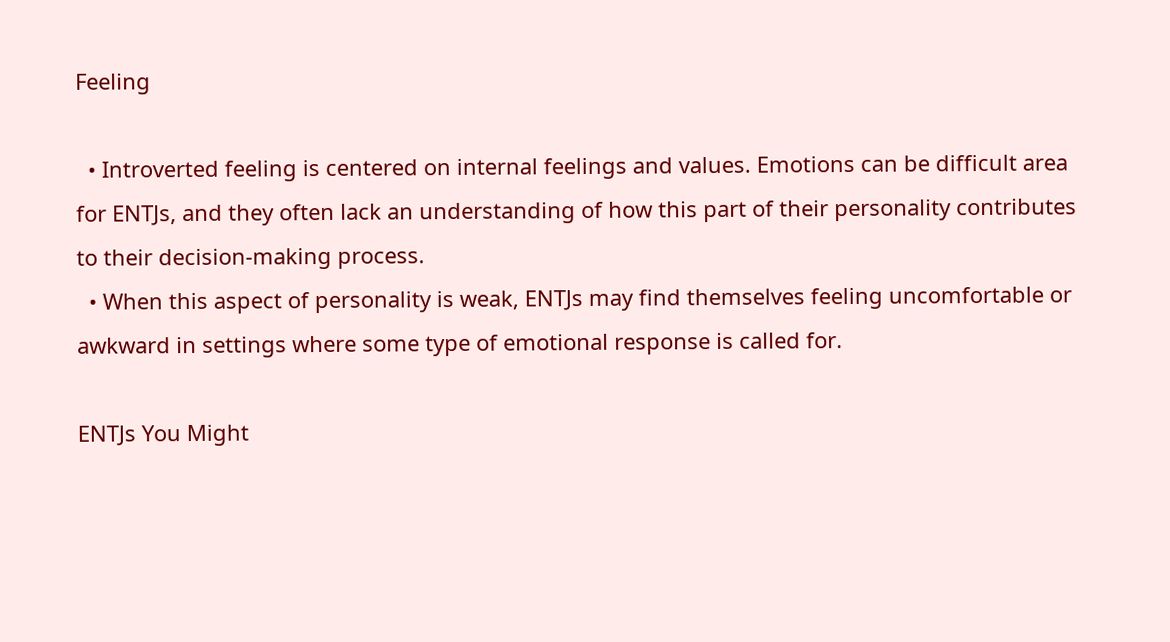Feeling

  • Introverted feeling is centered on internal feelings and values. Emotions can be difficult area for ENTJs, and they often lack an understanding of how this part of their personality contributes to their decision-making process.
  • When this aspect of personality is weak, ENTJs may find themselves feeling uncomfortable or awkward in settings where some type of emotional response is called for.

ENTJs You Might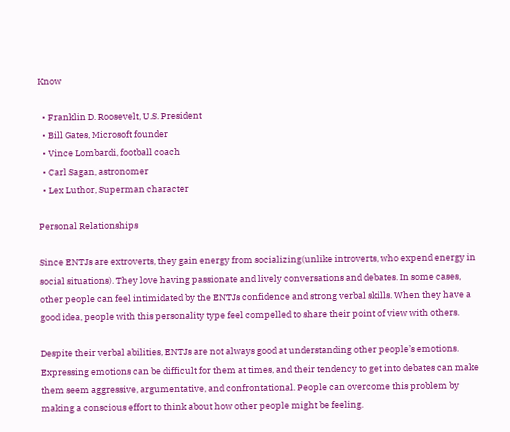Know

  • Franklin D. Roosevelt, U.S. President
  • Bill Gates, Microsoft founder
  • Vince Lombardi, football coach
  • Carl Sagan, astronomer
  • Lex Luthor, Superman character

Personal Relationships

Since ENTJs are extroverts, they gain energy from socializing(unlike introverts, who expend energy in social situations). They love having passionate and lively conversations and debates. In some cases, other people can feel intimidated by the ENTJs confidence and strong verbal skills. When they have a good idea, people with this personality type feel compelled to share their point of view with others.

Despite their verbal abilities, ENTJs are not always good at understanding other people’s emotions. Expressing emotions can be difficult for them at times, and their tendency to get into debates can make them seem aggressive, argumentative, and confrontational. People can overcome this problem by making a conscious effort to think about how other people might be feeling.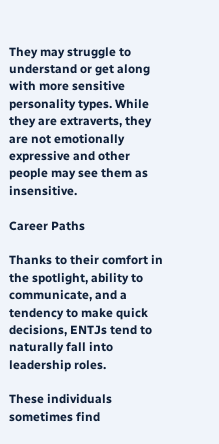They may struggle to understand or get along with more sensitive personality types. While they are extraverts, they are not emotionally expressive and other people may see them as insensitive.

Career Paths

Thanks to their comfort in the spotlight, ability to communicate, and a tendency to make quick decisions, ENTJs tend to naturally fall into leadership roles.

These individuals sometimes find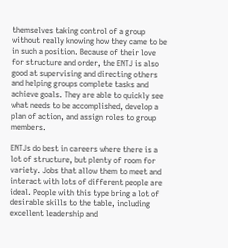themselves taking control of a group without really knowing how they came to be in such a position. Because of their love for structure and order, the ENTJ is also good at supervising and directing others and helping groups complete tasks and achieve goals. They are able to quickly see what needs to be accomplished, develop a plan of action, and assign roles to group members.

ENTJs do best in careers where there is a lot of structure, but plenty of room for variety. Jobs that allow them to meet and interact with lots of different people are ideal. People with this type bring a lot of desirable skills to the table, including excellent leadership and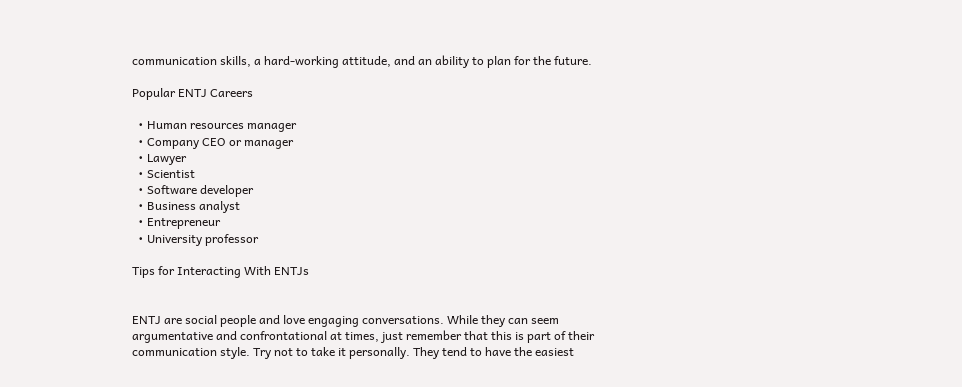communication skills, a hard-working attitude, and an ability to plan for the future.

Popular ENTJ Careers

  • Human resources manager
  • Company CEO or manager
  • Lawyer
  • Scientist
  • Software developer
  • Business analyst
  • Entrepreneur
  • University professor

Tips for Interacting With ENTJs


ENTJ are social people and love engaging conversations. While they can seem argumentative and confrontational at times, just remember that this is part of their communication style. Try not to take it personally. They tend to have the easiest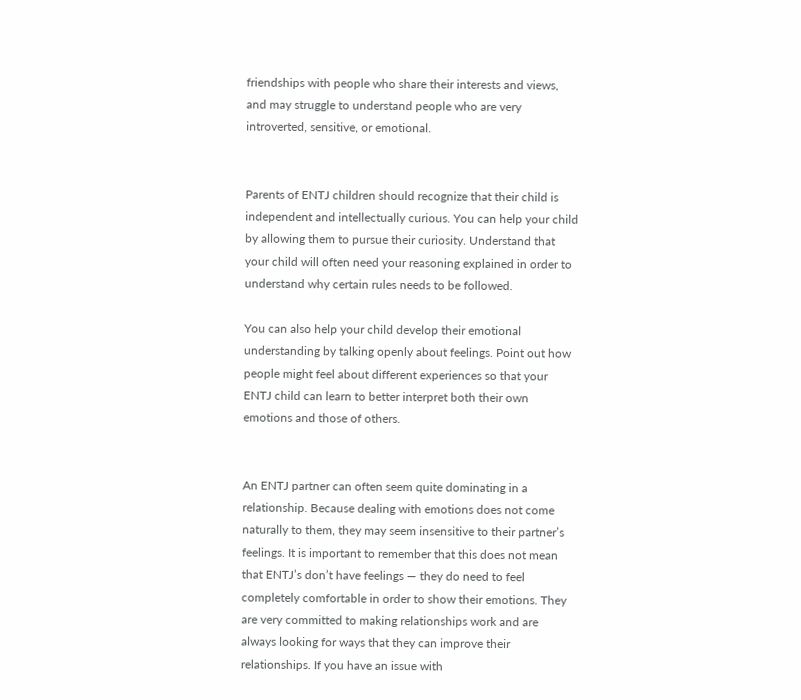friendships with people who share their interests and views, and may struggle to understand people who are very introverted, sensitive, or emotional.


Parents of ENTJ children should recognize that their child is independent and intellectually curious. You can help your child by allowing them to pursue their curiosity. Understand that your child will often need your reasoning explained in order to understand why certain rules needs to be followed.

You can also help your child develop their emotional understanding by talking openly about feelings. Point out how people might feel about different experiences so that your ENTJ child can learn to better interpret both their own emotions and those of others.


An ENTJ partner can often seem quite dominating in a relationship. Because dealing with emotions does not come naturally to them, they may seem insensitive to their partner’s feelings. It is important to remember that this does not mean that ENTJ’s don’t have feelings — they do need to feel completely comfortable in order to show their emotions. They are very committed to making relationships work and are always looking for ways that they can improve their relationships. If you have an issue with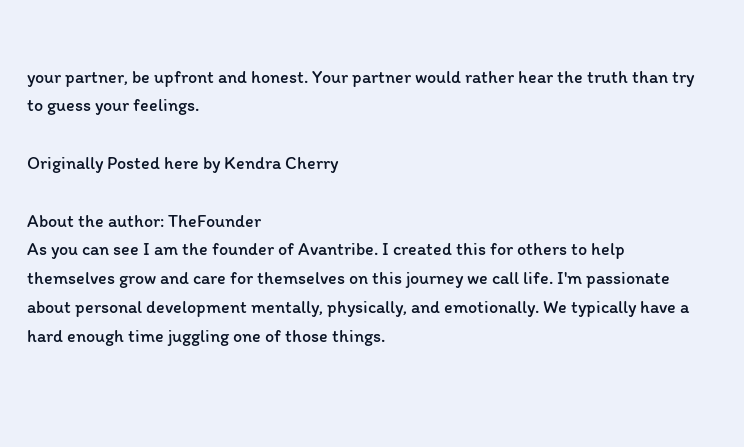your partner, be upfront and honest. Your partner would rather hear the truth than try to guess your feelings.

Originally Posted here by Kendra Cherry

About the author: TheFounder
As you can see I am the founder of Avantribe. I created this for others to help themselves grow and care for themselves on this journey we call life. I'm passionate about personal development mentally, physically, and emotionally. We typically have a hard enough time juggling one of those things.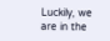Luckily, we are in the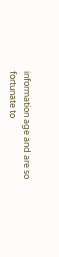information age and are so fortunate to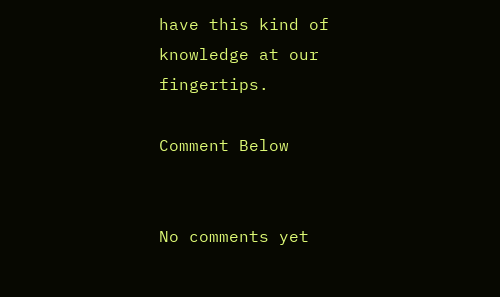have this kind of knowledge at our fingertips.

Comment Below


No comments yet